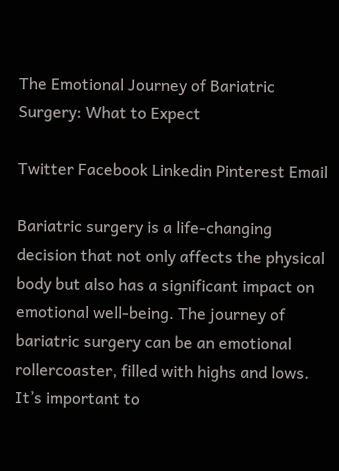The Emotional Journey of Bariatric Surgery: What to Expect

Twitter Facebook Linkedin Pinterest Email

Bariatric surgery is a life-changing decision that not only affects the physical body but also has a significant impact on emotional well-being. The journey of bariatric surgery can be an emotional rollercoaster, filled with highs and lows. It’s important to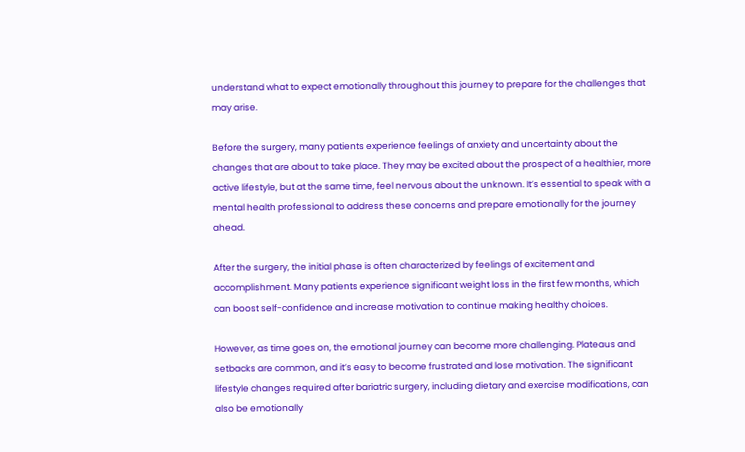understand what to expect emotionally throughout this journey to prepare for the challenges that may arise.

Before the surgery, many patients experience feelings of anxiety and uncertainty about the changes that are about to take place. They may be excited about the prospect of a healthier, more active lifestyle, but at the same time, feel nervous about the unknown. It’s essential to speak with a mental health professional to address these concerns and prepare emotionally for the journey ahead.

After the surgery, the initial phase is often characterized by feelings of excitement and accomplishment. Many patients experience significant weight loss in the first few months, which can boost self-confidence and increase motivation to continue making healthy choices.

However, as time goes on, the emotional journey can become more challenging. Plateaus and setbacks are common, and it’s easy to become frustrated and lose motivation. The significant lifestyle changes required after bariatric surgery, including dietary and exercise modifications, can also be emotionally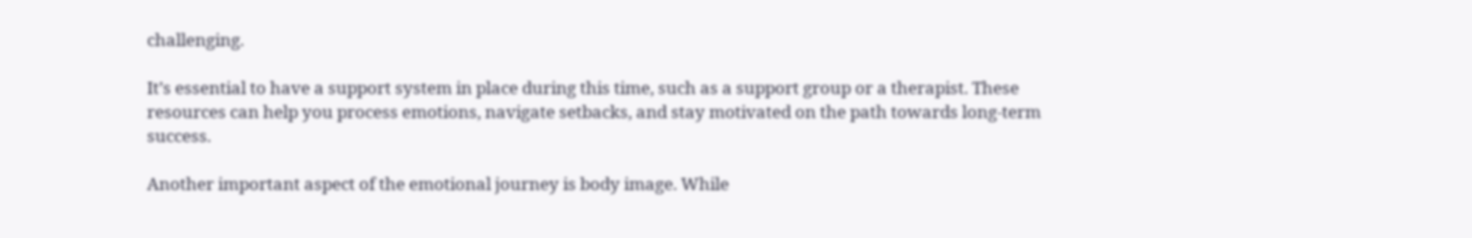challenging.

It’s essential to have a support system in place during this time, such as a support group or a therapist. These resources can help you process emotions, navigate setbacks, and stay motivated on the path towards long-term success.

Another important aspect of the emotional journey is body image. While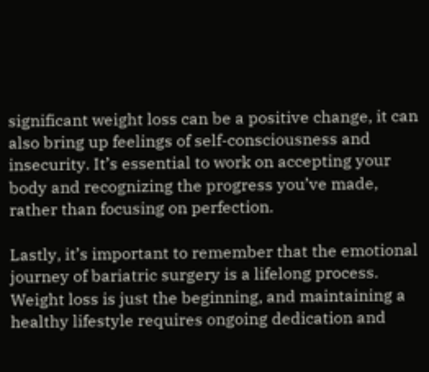significant weight loss can be a positive change, it can also bring up feelings of self-consciousness and insecurity. It’s essential to work on accepting your body and recognizing the progress you’ve made, rather than focusing on perfection.

Lastly, it’s important to remember that the emotional journey of bariatric surgery is a lifelong process. Weight loss is just the beginning, and maintaining a healthy lifestyle requires ongoing dedication and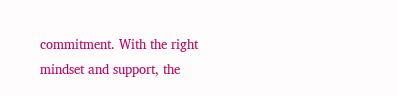commitment. With the right mindset and support, the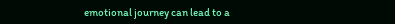emotional journey can lead to a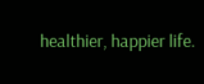healthier, happier life.